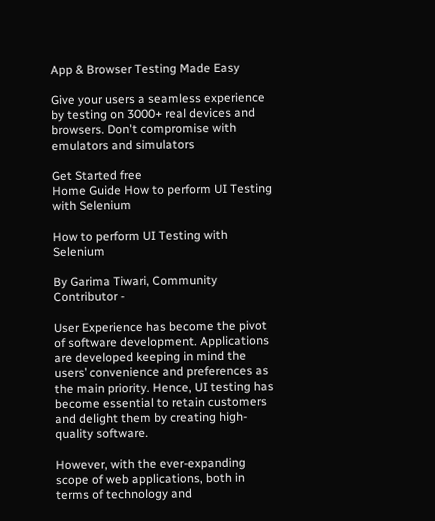App & Browser Testing Made Easy

Give your users a seamless experience by testing on 3000+ real devices and browsers. Don't compromise with emulators and simulators

Get Started free
Home Guide How to perform UI Testing with Selenium

How to perform UI Testing with Selenium

By Garima Tiwari, Community Contributor -

User Experience has become the pivot of software development. Applications are developed keeping in mind the users’ convenience and preferences as the main priority. Hence, UI testing has become essential to retain customers and delight them by creating high-quality software.

However, with the ever-expanding scope of web applications, both in terms of technology and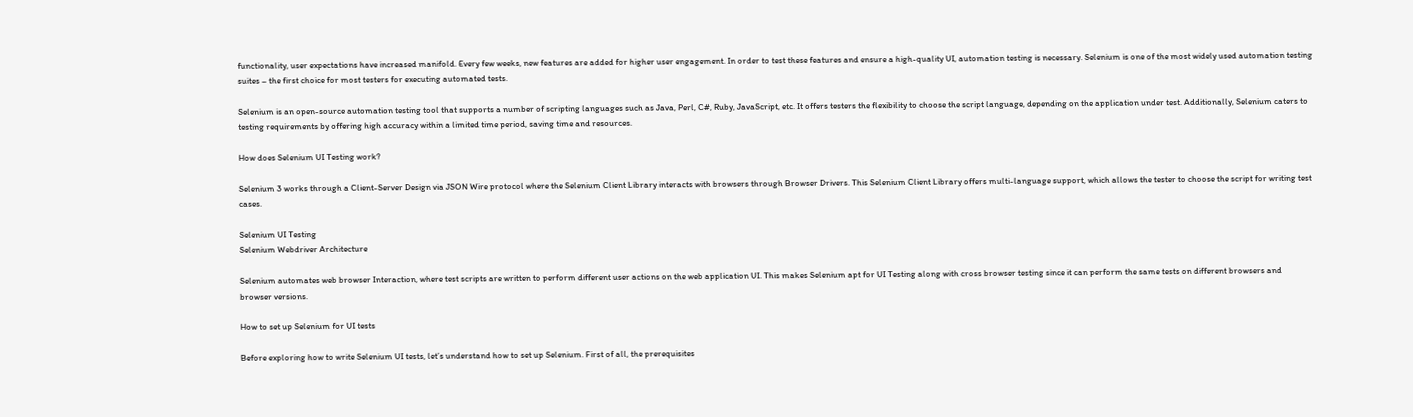functionality, user expectations have increased manifold. Every few weeks, new features are added for higher user engagement. In order to test these features and ensure a high-quality UI, automation testing is necessary. Selenium is one of the most widely used automation testing suites – the first choice for most testers for executing automated tests.

Selenium is an open-source automation testing tool that supports a number of scripting languages such as Java, Perl, C#, Ruby, JavaScript, etc. It offers testers the flexibility to choose the script language, depending on the application under test. Additionally, Selenium caters to testing requirements by offering high accuracy within a limited time period, saving time and resources.

How does Selenium UI Testing work?

Selenium 3 works through a Client-Server Design via JSON Wire protocol where the Selenium Client Library interacts with browsers through Browser Drivers. This Selenium Client Library offers multi-language support, which allows the tester to choose the script for writing test cases.

Selenium UI Testing
Selenium Webdriver Architecture

Selenium automates web browser Interaction, where test scripts are written to perform different user actions on the web application UI. This makes Selenium apt for UI Testing along with cross browser testing since it can perform the same tests on different browsers and browser versions.

How to set up Selenium for UI tests

Before exploring how to write Selenium UI tests, let’s understand how to set up Selenium. First of all, the prerequisites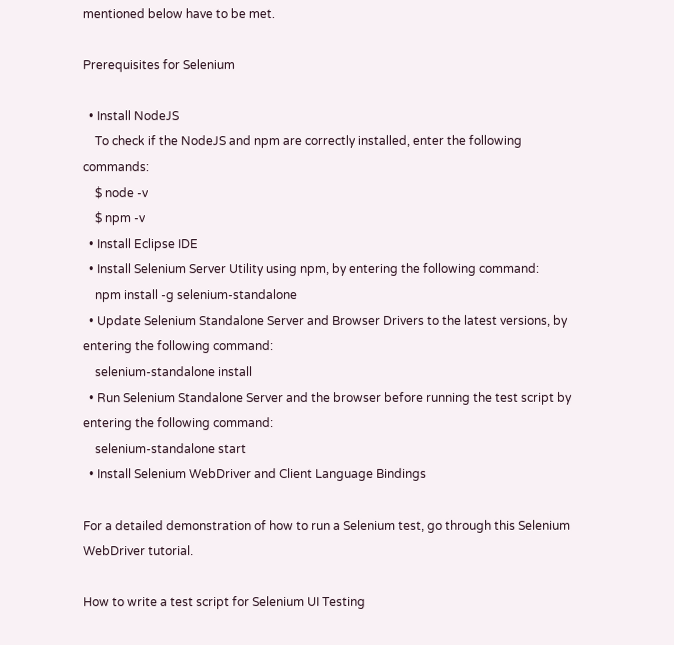mentioned below have to be met.

Prerequisites for Selenium

  • Install NodeJS
    To check if the NodeJS and npm are correctly installed, enter the following commands:
    $ node -v
    $ npm -v
  • Install Eclipse IDE
  • Install Selenium Server Utility using npm, by entering the following command:
    npm install -g selenium-standalone
  • Update Selenium Standalone Server and Browser Drivers to the latest versions, by entering the following command:
    selenium-standalone install
  • Run Selenium Standalone Server and the browser before running the test script by entering the following command:
    selenium-standalone start
  • Install Selenium WebDriver and Client Language Bindings

For a detailed demonstration of how to run a Selenium test, go through this Selenium WebDriver tutorial.

How to write a test script for Selenium UI Testing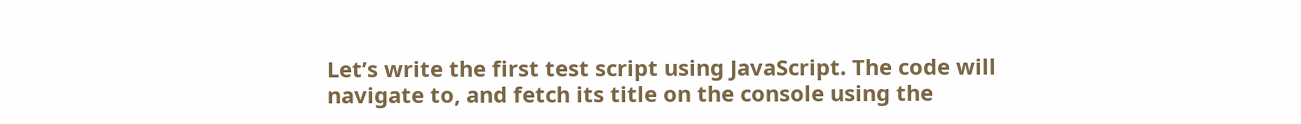Let’s write the first test script using JavaScript. The code will navigate to, and fetch its title on the console using the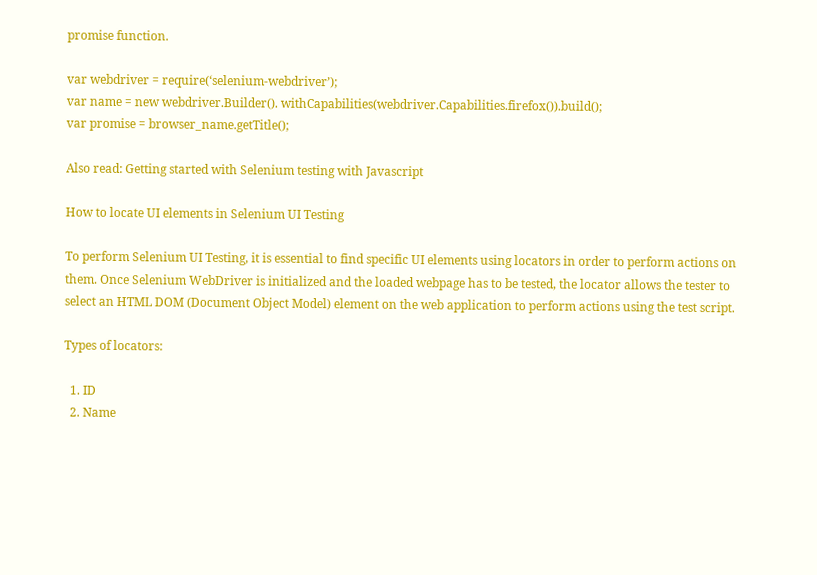promise function.

var webdriver = require(‘selenium-webdriver’);
var name = new webdriver.Builder(). withCapabilities(webdriver.Capabilities.firefox()).build();
var promise = browser_name.getTitle();

Also read: Getting started with Selenium testing with Javascript

How to locate UI elements in Selenium UI Testing

To perform Selenium UI Testing, it is essential to find specific UI elements using locators in order to perform actions on them. Once Selenium WebDriver is initialized and the loaded webpage has to be tested, the locator allows the tester to select an HTML DOM (Document Object Model) element on the web application to perform actions using the test script.

Types of locators:

  1. ID
  2. Name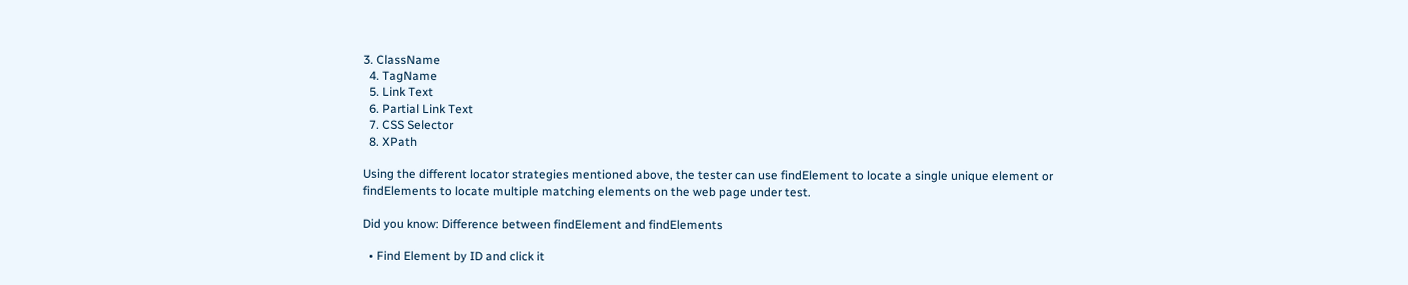3. ClassName
  4. TagName
  5. Link Text
  6. Partial Link Text
  7. CSS Selector
  8. XPath

Using the different locator strategies mentioned above, the tester can use findElement to locate a single unique element or findElements to locate multiple matching elements on the web page under test.

Did you know: Difference between findElement and findElements

  • Find Element by ID and click it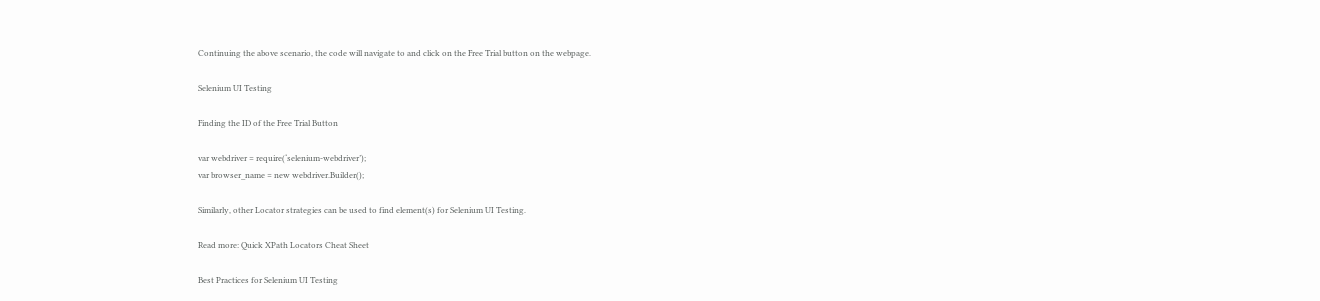Continuing the above scenario, the code will navigate to and click on the Free Trial button on the webpage.

Selenium UI Testing

Finding the ID of the Free Trial Button

var webdriver = require(‘selenium-webdriver’);
var browser_name = new webdriver.Builder();

Similarly, other Locator strategies can be used to find element(s) for Selenium UI Testing.

Read more: Quick XPath Locators Cheat Sheet

Best Practices for Selenium UI Testing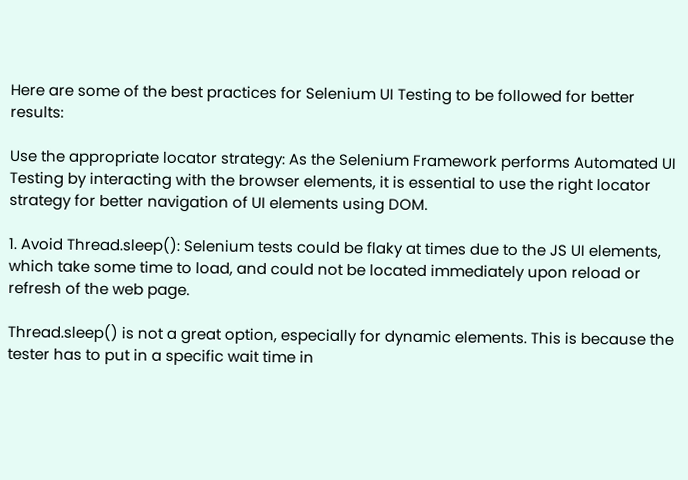Here are some of the best practices for Selenium UI Testing to be followed for better results:

Use the appropriate locator strategy: As the Selenium Framework performs Automated UI Testing by interacting with the browser elements, it is essential to use the right locator strategy for better navigation of UI elements using DOM.

1. Avoid Thread.sleep(): Selenium tests could be flaky at times due to the JS UI elements, which take some time to load, and could not be located immediately upon reload or refresh of the web page.

Thread.sleep() is not a great option, especially for dynamic elements. This is because the tester has to put in a specific wait time in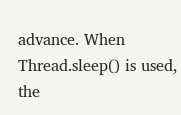advance. When Thread.sleep() is used, the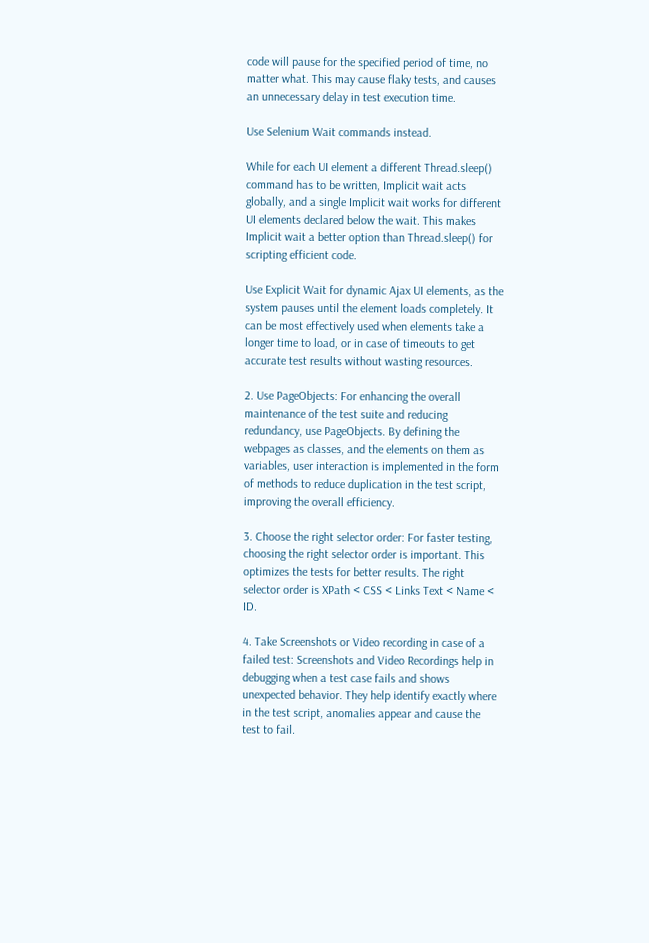code will pause for the specified period of time, no matter what. This may cause flaky tests, and causes an unnecessary delay in test execution time.

Use Selenium Wait commands instead.

While for each UI element a different Thread.sleep() command has to be written, Implicit wait acts globally, and a single Implicit wait works for different UI elements declared below the wait. This makes Implicit wait a better option than Thread.sleep() for scripting efficient code.

Use Explicit Wait for dynamic Ajax UI elements, as the system pauses until the element loads completely. It can be most effectively used when elements take a longer time to load, or in case of timeouts to get accurate test results without wasting resources.

2. Use PageObjects: For enhancing the overall maintenance of the test suite and reducing redundancy, use PageObjects. By defining the webpages as classes, and the elements on them as variables, user interaction is implemented in the form of methods to reduce duplication in the test script, improving the overall efficiency.

3. Choose the right selector order: For faster testing, choosing the right selector order is important. This optimizes the tests for better results. The right selector order is XPath < CSS < Links Text < Name < ID.

4. Take Screenshots or Video recording in case of a failed test: Screenshots and Video Recordings help in debugging when a test case fails and shows unexpected behavior. They help identify exactly where in the test script, anomalies appear and cause the test to fail.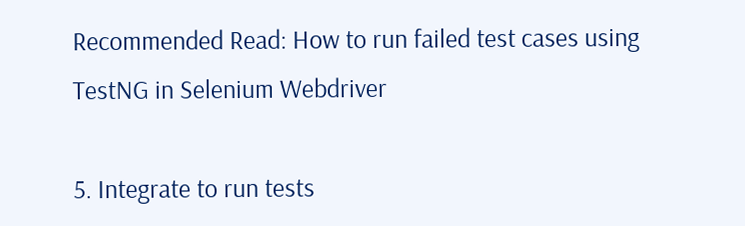Recommended Read: How to run failed test cases using TestNG in Selenium Webdriver

5. Integrate to run tests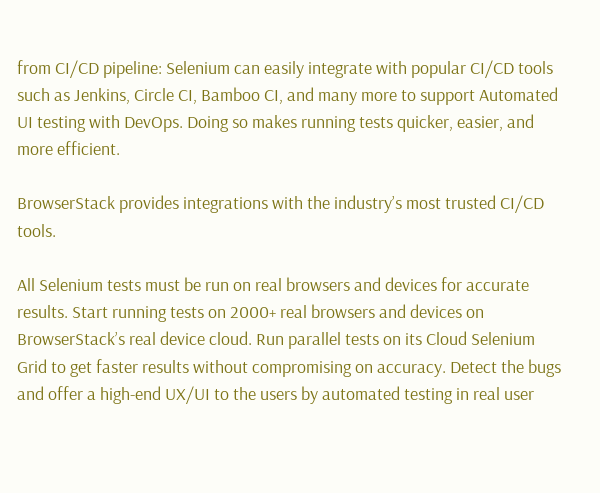from CI/CD pipeline: Selenium can easily integrate with popular CI/CD tools such as Jenkins, Circle CI, Bamboo CI, and many more to support Automated UI testing with DevOps. Doing so makes running tests quicker, easier, and more efficient.

BrowserStack provides integrations with the industry’s most trusted CI/CD tools.

All Selenium tests must be run on real browsers and devices for accurate results. Start running tests on 2000+ real browsers and devices on BrowserStack’s real device cloud. Run parallel tests on its Cloud Selenium Grid to get faster results without compromising on accuracy. Detect the bugs and offer a high-end UX/UI to the users by automated testing in real user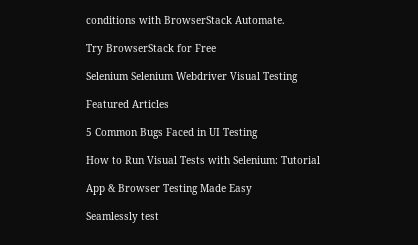conditions with BrowserStack Automate.

Try BrowserStack for Free

Selenium Selenium Webdriver Visual Testing

Featured Articles

5 Common Bugs Faced in UI Testing

How to Run Visual Tests with Selenium: Tutorial

App & Browser Testing Made Easy

Seamlessly test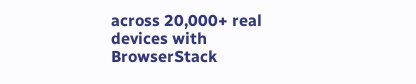across 20,000+ real devices with BrowserStack